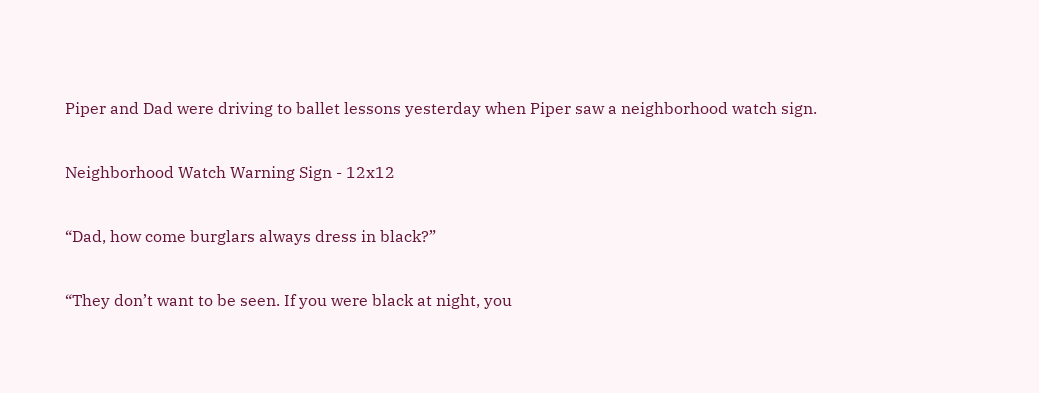Piper and Dad were driving to ballet lessons yesterday when Piper saw a neighborhood watch sign.

Neighborhood Watch Warning Sign - 12x12

“Dad, how come burglars always dress in black?”

“They don’t want to be seen. If you were black at night, you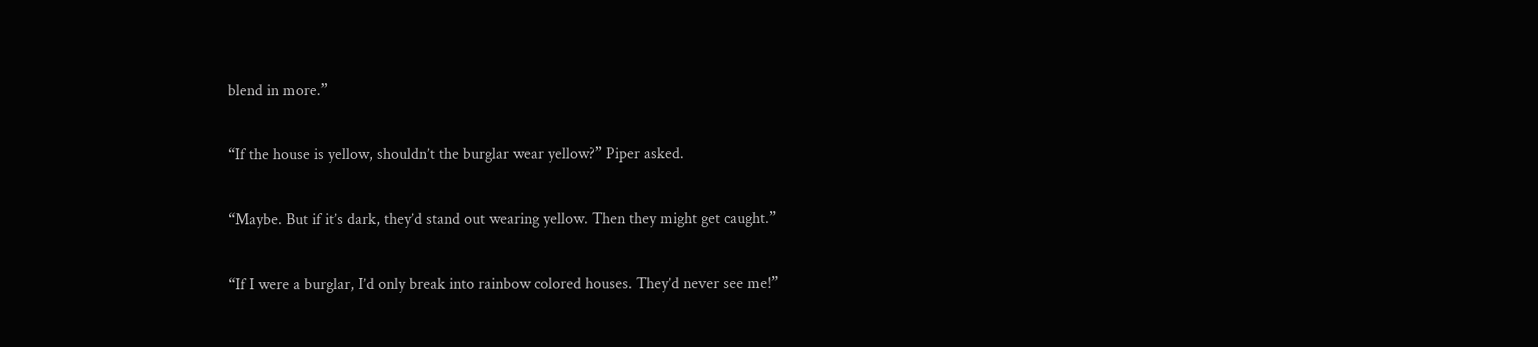blend in more.”

“If the house is yellow, shouldn’t the burglar wear yellow?” Piper asked.

“Maybe. But if it’s dark, they’d stand out wearing yellow. Then they might get caught.”

“If I were a burglar, I’d only break into rainbow colored houses. They’d never see me!”